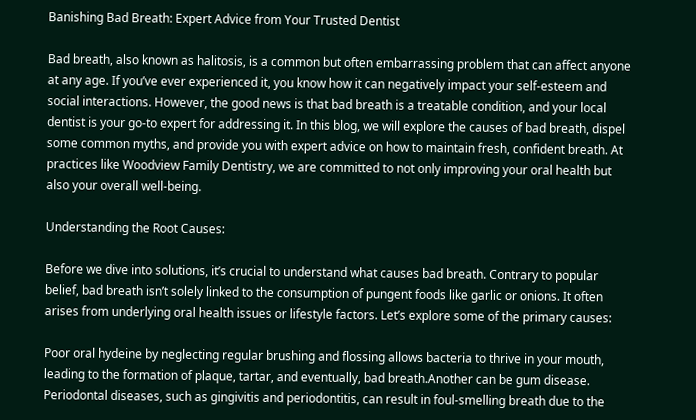Banishing Bad Breath: Expert Advice from Your Trusted Dentist

Bad breath, also known as halitosis, is a common but often embarrassing problem that can affect anyone at any age. If you’ve ever experienced it, you know how it can negatively impact your self-esteem and social interactions. However, the good news is that bad breath is a treatable condition, and your local dentist is your go-to expert for addressing it. In this blog, we will explore the causes of bad breath, dispel some common myths, and provide you with expert advice on how to maintain fresh, confident breath. At practices like Woodview Family Dentistry, we are committed to not only improving your oral health but also your overall well-being.

Understanding the Root Causes:

Before we dive into solutions, it’s crucial to understand what causes bad breath. Contrary to popular belief, bad breath isn’t solely linked to the consumption of pungent foods like garlic or onions. It often arises from underlying oral health issues or lifestyle factors. Let’s explore some of the primary causes:

Poor oral hydeine by neglecting regular brushing and flossing allows bacteria to thrive in your mouth, leading to the formation of plaque, tartar, and eventually, bad breath.Another can be gum disease. Periodontal diseases, such as gingivitis and periodontitis, can result in foul-smelling breath due to the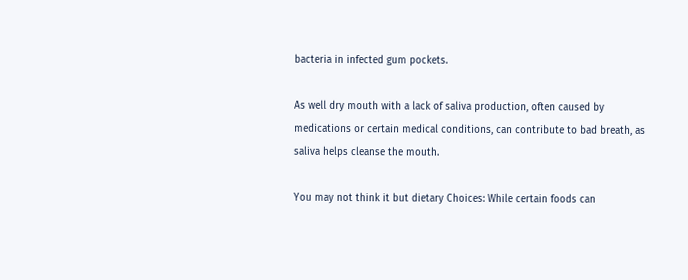bacteria in infected gum pockets.

As well dry mouth with a lack of saliva production, often caused by medications or certain medical conditions, can contribute to bad breath, as saliva helps cleanse the mouth.

You may not think it but dietary Choices: While certain foods can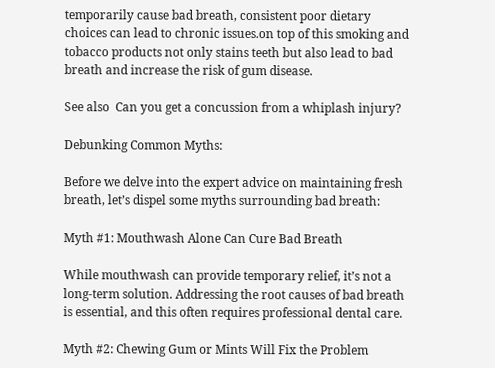temporarily cause bad breath, consistent poor dietary choices can lead to chronic issues.on top of this smoking and tobacco products not only stains teeth but also lead to bad breath and increase the risk of gum disease.

See also  Can you get a concussion from a whiplash injury?

Debunking Common Myths:

Before we delve into the expert advice on maintaining fresh breath, let’s dispel some myths surrounding bad breath:

Myth #1: Mouthwash Alone Can Cure Bad Breath

While mouthwash can provide temporary relief, it’s not a long-term solution. Addressing the root causes of bad breath is essential, and this often requires professional dental care.

Myth #2: Chewing Gum or Mints Will Fix the Problem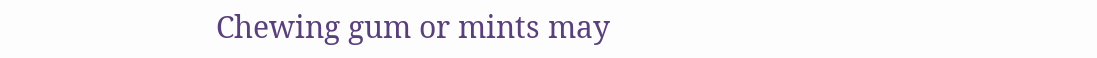Chewing gum or mints may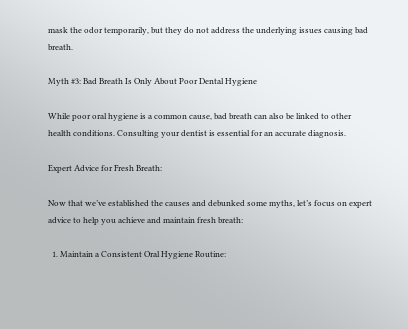mask the odor temporarily, but they do not address the underlying issues causing bad breath.

Myth #3: Bad Breath Is Only About Poor Dental Hygiene

While poor oral hygiene is a common cause, bad breath can also be linked to other health conditions. Consulting your dentist is essential for an accurate diagnosis.

Expert Advice for Fresh Breath:

Now that we’ve established the causes and debunked some myths, let’s focus on expert advice to help you achieve and maintain fresh breath:

  1. Maintain a Consistent Oral Hygiene Routine: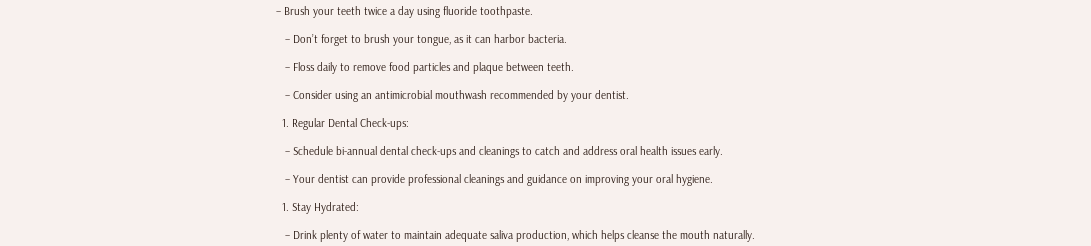– Brush your teeth twice a day using fluoride toothpaste.

   – Don’t forget to brush your tongue, as it can harbor bacteria.

   – Floss daily to remove food particles and plaque between teeth.

   – Consider using an antimicrobial mouthwash recommended by your dentist.

  1. Regular Dental Check-ups:

   – Schedule bi-annual dental check-ups and cleanings to catch and address oral health issues early.

   – Your dentist can provide professional cleanings and guidance on improving your oral hygiene.

  1. Stay Hydrated:

   – Drink plenty of water to maintain adequate saliva production, which helps cleanse the mouth naturally.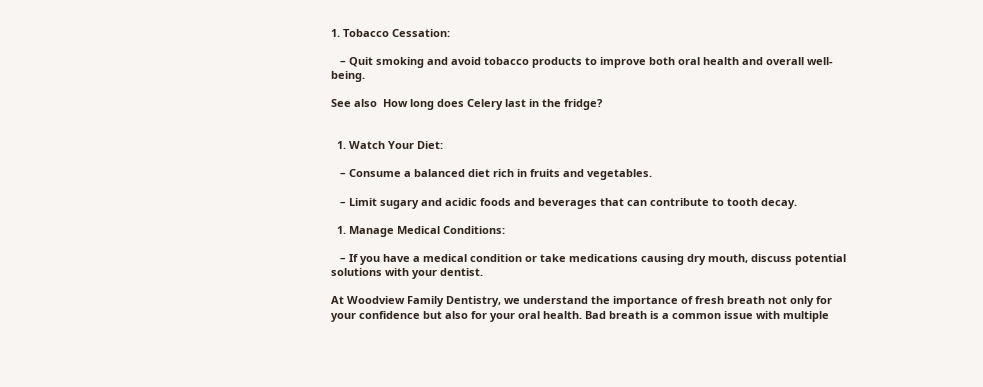1. Tobacco Cessation:

   – Quit smoking and avoid tobacco products to improve both oral health and overall well-being.

See also  How long does Celery last in the fridge?


  1. Watch Your Diet:

   – Consume a balanced diet rich in fruits and vegetables.

   – Limit sugary and acidic foods and beverages that can contribute to tooth decay.

  1. Manage Medical Conditions:

   – If you have a medical condition or take medications causing dry mouth, discuss potential solutions with your dentist.

At Woodview Family Dentistry, we understand the importance of fresh breath not only for your confidence but also for your oral health. Bad breath is a common issue with multiple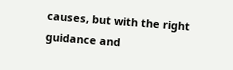causes, but with the right guidance and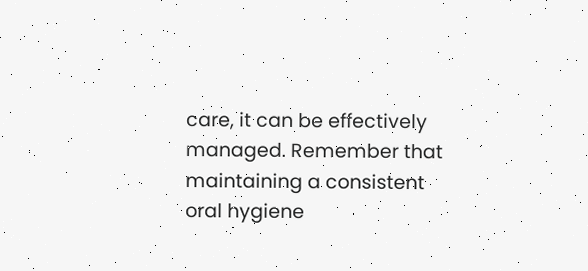care, it can be effectively managed. Remember that maintaining a consistent oral hygiene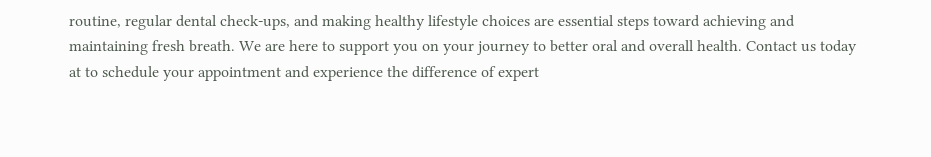routine, regular dental check-ups, and making healthy lifestyle choices are essential steps toward achieving and maintaining fresh breath. We are here to support you on your journey to better oral and overall health. Contact us today at to schedule your appointment and experience the difference of expert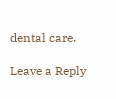dental care.

Leave a Reply